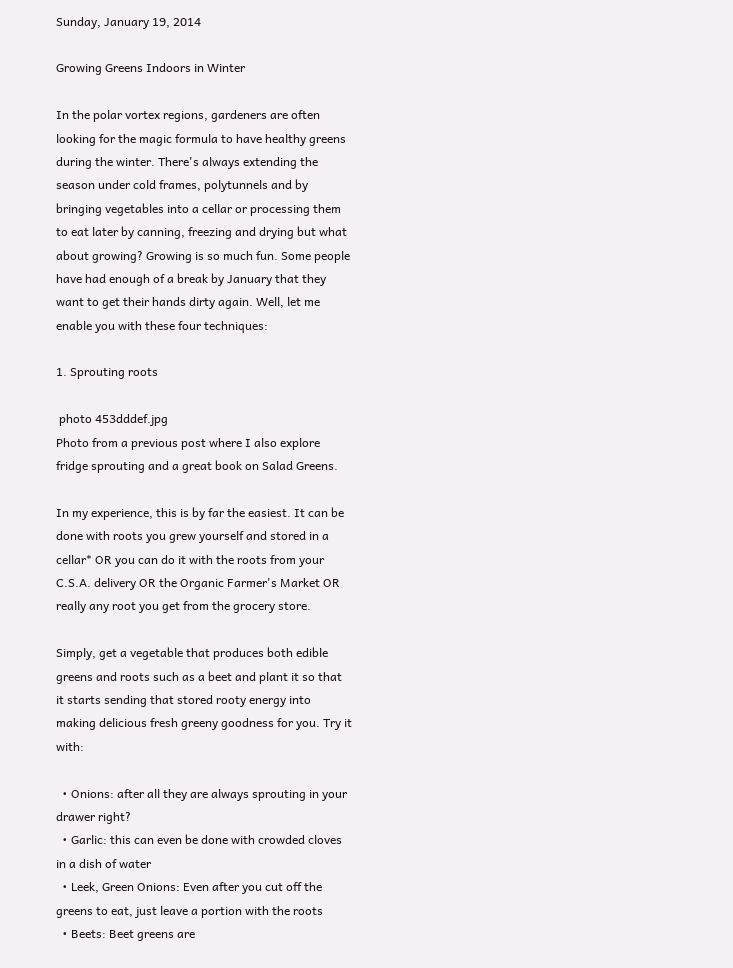Sunday, January 19, 2014

Growing Greens Indoors in Winter

In the polar vortex regions, gardeners are often looking for the magic formula to have healthy greens during the winter. There's always extending the season under cold frames, polytunnels and by bringing vegetables into a cellar or processing them to eat later by canning, freezing and drying but what about growing? Growing is so much fun. Some people have had enough of a break by January that they want to get their hands dirty again. Well, let me enable you with these four techniques:

1. Sprouting roots

 photo 453dddef.jpg
Photo from a previous post where I also explore fridge sprouting and a great book on Salad Greens.

In my experience, this is by far the easiest. It can be done with roots you grew yourself and stored in a cellar* OR you can do it with the roots from your C.S.A. delivery OR the Organic Farmer's Market OR really any root you get from the grocery store.

Simply, get a vegetable that produces both edible greens and roots such as a beet and plant it so that it starts sending that stored rooty energy into making delicious fresh greeny goodness for you. Try it with:

  • Onions: after all they are always sprouting in your drawer right?
  • Garlic: this can even be done with crowded cloves in a dish of water
  • Leek, Green Onions: Even after you cut off the greens to eat, just leave a portion with the roots
  • Beets: Beet greens are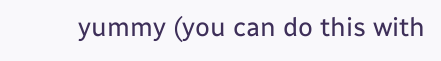yummy (you can do this with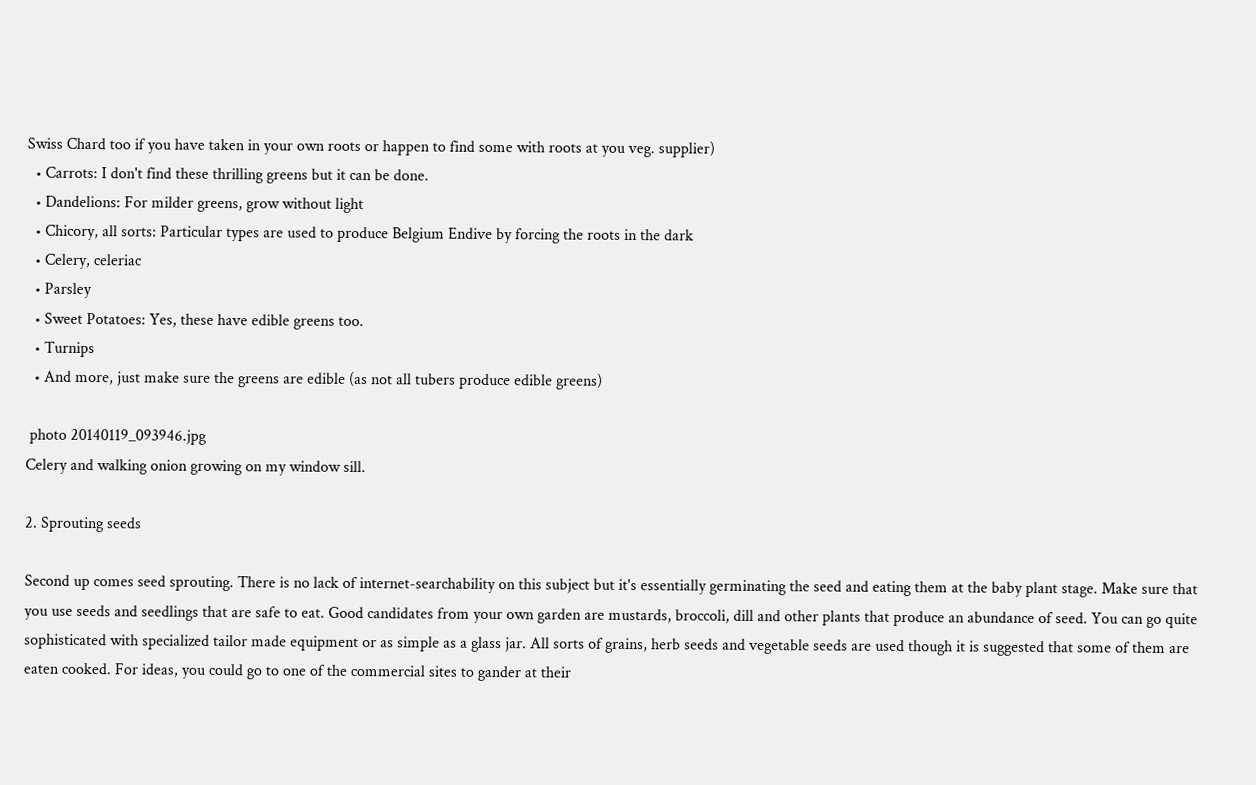Swiss Chard too if you have taken in your own roots or happen to find some with roots at you veg. supplier)
  • Carrots: I don't find these thrilling greens but it can be done.
  • Dandelions: For milder greens, grow without light
  • Chicory, all sorts: Particular types are used to produce Belgium Endive by forcing the roots in the dark
  • Celery, celeriac
  • Parsley
  • Sweet Potatoes: Yes, these have edible greens too.
  • Turnips
  • And more, just make sure the greens are edible (as not all tubers produce edible greens)

 photo 20140119_093946.jpg
Celery and walking onion growing on my window sill.

2. Sprouting seeds

Second up comes seed sprouting. There is no lack of internet-searchability on this subject but it's essentially germinating the seed and eating them at the baby plant stage. Make sure that you use seeds and seedlings that are safe to eat. Good candidates from your own garden are mustards, broccoli, dill and other plants that produce an abundance of seed. You can go quite sophisticated with specialized tailor made equipment or as simple as a glass jar. All sorts of grains, herb seeds and vegetable seeds are used though it is suggested that some of them are eaten cooked. For ideas, you could go to one of the commercial sites to gander at their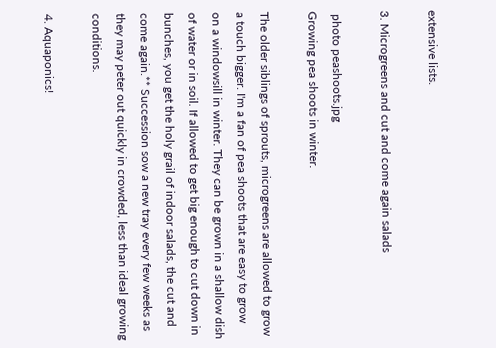extensive lists.

3. Microgreens and cut and come again salads

 photo peashoots.jpg
Growing pea shoots in winter.

The older siblings of sprouts, microgreens are allowed to grow a touch bigger. I'm a fan of pea shoots that are easy to grow on a windowsill in winter. They can be grown in a shallow dish of water or in soil. If allowed to get big enough to cut down in bunches, you get the holy grail of indoor salads, the cut and come again.** Succession sow a new tray every few weeks as they may peter out quickly in crowded, less than ideal growing conditions.

4. Aquaponics!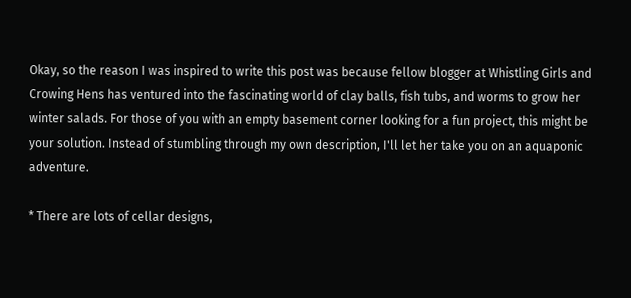Okay, so the reason I was inspired to write this post was because fellow blogger at Whistling Girls and Crowing Hens has ventured into the fascinating world of clay balls, fish tubs, and worms to grow her winter salads. For those of you with an empty basement corner looking for a fun project, this might be your solution. Instead of stumbling through my own description, I'll let her take you on an aquaponic adventure.

* There are lots of cellar designs,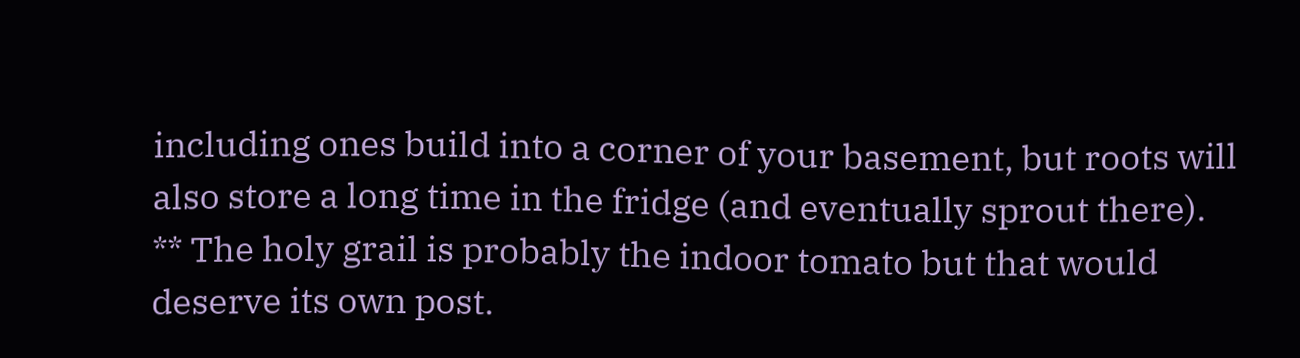including ones build into a corner of your basement, but roots will also store a long time in the fridge (and eventually sprout there).
** The holy grail is probably the indoor tomato but that would deserve its own post.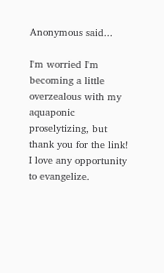Anonymous said...

I'm worried I'm becoming a little overzealous with my aquaponic proselytizing, but thank you for the link! I love any opportunity to evangelize.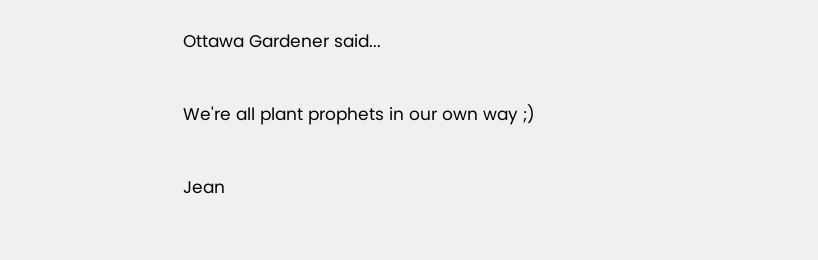Ottawa Gardener said...

We're all plant prophets in our own way ;)

Jean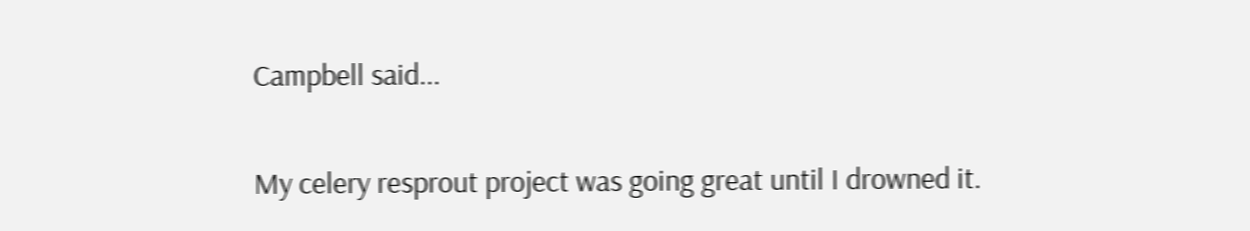Campbell said...

My celery resprout project was going great until I drowned it.